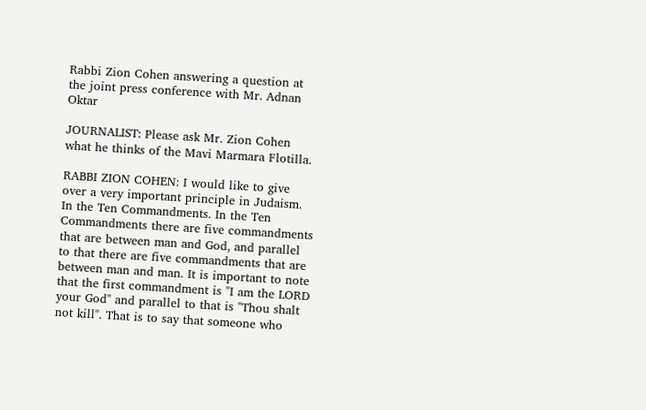Rabbi Zion Cohen answering a question at the joint press conference with Mr. Adnan Oktar

JOURNALIST: Please ask Mr. Zion Cohen what he thinks of the Mavi Marmara Flotilla.

RABBI ZION COHEN: I would like to give over a very important principle in Judaism. In the Ten Commandments. In the Ten Commandments there are five commandments that are between man and God, and parallel to that there are five commandments that are between man and man. It is important to note that the first commandment is "I am the LORD your God" and parallel to that is "Thou shalt not kill". That is to say that someone who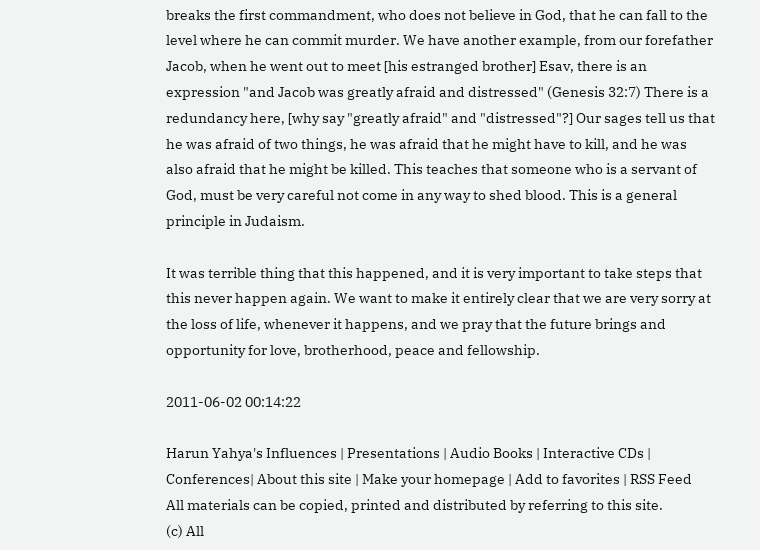breaks the first commandment, who does not believe in God, that he can fall to the level where he can commit murder. We have another example, from our forefather Jacob, when he went out to meet [his estranged brother] Esav, there is an expression "and Jacob was greatly afraid and distressed" (Genesis 32:7) There is a redundancy here, [why say "greatly afraid" and "distressed"?] Our sages tell us that he was afraid of two things, he was afraid that he might have to kill, and he was also afraid that he might be killed. This teaches that someone who is a servant of God, must be very careful not come in any way to shed blood. This is a general principle in Judaism.

It was terrible thing that this happened, and it is very important to take steps that this never happen again. We want to make it entirely clear that we are very sorry at the loss of life, whenever it happens, and we pray that the future brings and opportunity for love, brotherhood, peace and fellowship.

2011-06-02 00:14:22

Harun Yahya's Influences | Presentations | Audio Books | Interactive CDs | Conferences| About this site | Make your homepage | Add to favorites | RSS Feed
All materials can be copied, printed and distributed by referring to this site.
(c) All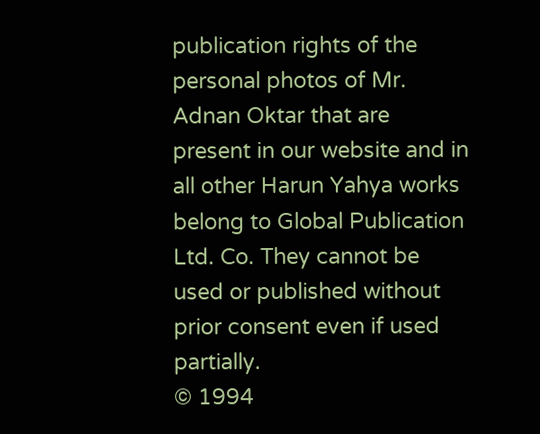publication rights of the personal photos of Mr. Adnan Oktar that are present in our website and in all other Harun Yahya works belong to Global Publication Ltd. Co. They cannot be used or published without prior consent even if used partially.
© 1994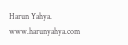Harun Yahya. www.harunyahya.com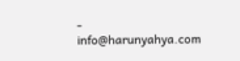- info@harunyahya.com